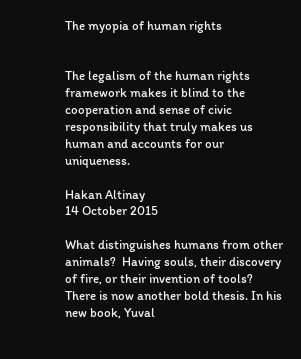The myopia of human rights


The legalism of the human rights framework makes it blind to the cooperation and sense of civic responsibility that truly makes us human and accounts for our uniqueness.

Hakan Altinay
14 October 2015

What distinguishes humans from other animals?  Having souls, their discovery of fire, or their invention of tools? There is now another bold thesis. In his new book, Yuval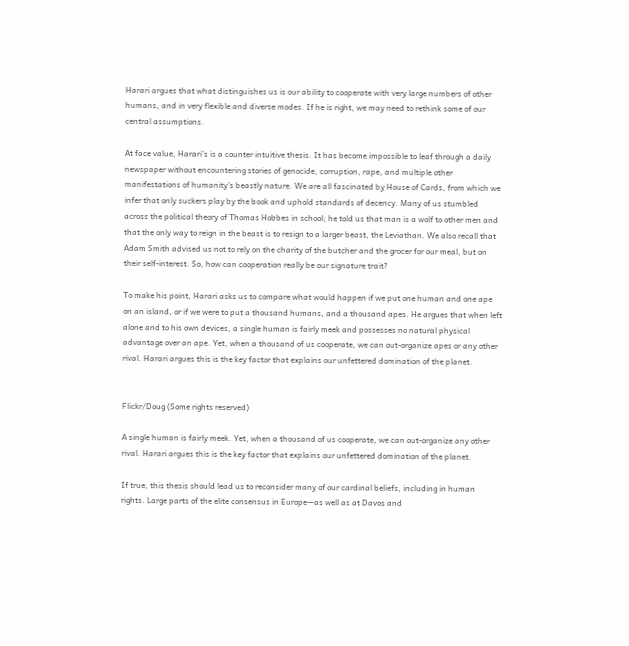Harari argues that what distinguishes us is our ability to cooperate with very large numbers of other humans, and in very flexible and diverse modes. If he is right, we may need to rethink some of our central assumptions.

At face value, Harari’s is a counter intuitive thesis. It has become impossible to leaf through a daily newspaper without encountering stories of genocide, corruption, rape, and multiple other manifestations of humanity’s beastly nature. We are all fascinated by House of Cards, from which we infer that only suckers play by the book and uphold standards of decency. Many of us stumbled across the political theory of Thomas Hobbes in school; he told us that man is a wolf to other men and that the only way to reign in the beast is to resign to a larger beast, the Leviathan. We also recall that Adam Smith advised us not to rely on the charity of the butcher and the grocer for our meal, but on their self-interest. So, how can cooperation really be our signature trait?

To make his point, Harari asks us to compare what would happen if we put one human and one ape on an island, or if we were to put a thousand humans, and a thousand apes. He argues that when left alone and to his own devices, a single human is fairly meek and possesses no natural physical advantage over an ape. Yet, when a thousand of us cooperate, we can out-organize apes or any other rival. Harari argues this is the key factor that explains our unfettered domination of the planet.


Flickr/Doug (Some rights reserved)

A single human is fairly meek. Yet, when a thousand of us cooperate, we can out-organize any other rival. Harari argues this is the key factor that explains our unfettered domination of the planet.

If true, this thesis should lead us to reconsider many of our cardinal beliefs, including in human rights. Large parts of the elite consensus in Europe—as well as at Davos and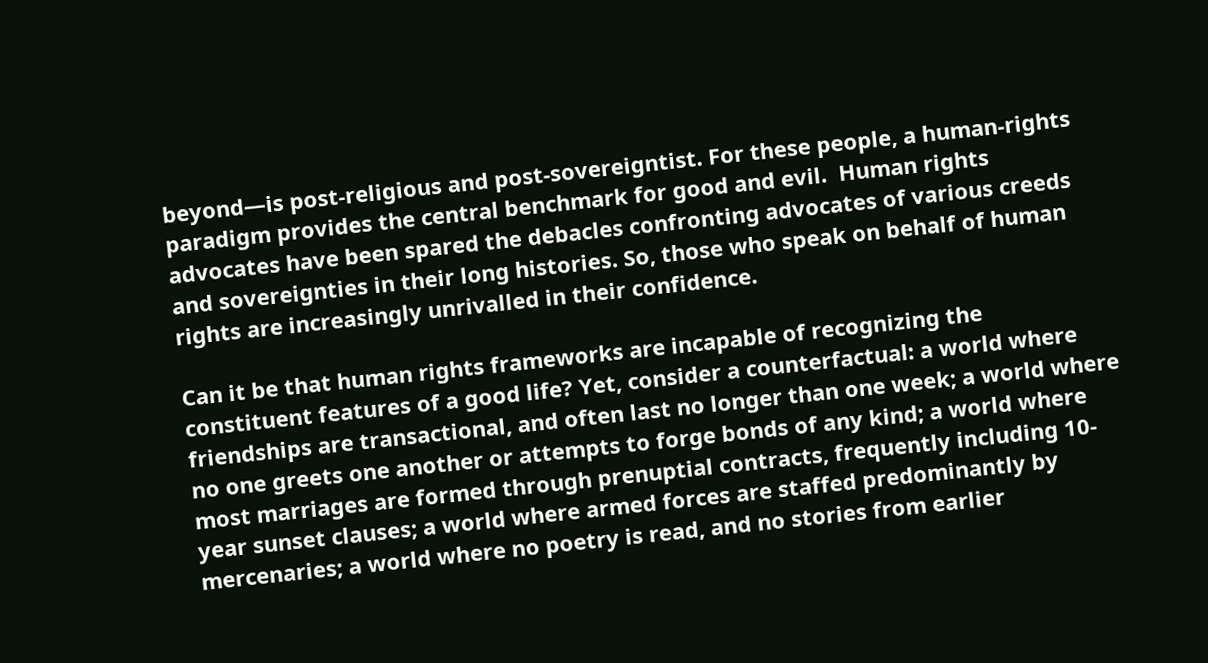beyond—is post-religious and post-sovereigntist. For these people, a human-rights paradigm provides the central benchmark for good and evil.  Human rights advocates have been spared the debacles confronting advocates of various creeds and sovereignties in their long histories. So, those who speak on behalf of human rights are increasingly unrivalled in their confidence.

Can it be that human rights frameworks are incapable of recognizing the constituent features of a good life? Yet, consider a counterfactual: a world where friendships are transactional, and often last no longer than one week; a world where no one greets one another or attempts to forge bonds of any kind; a world where most marriages are formed through prenuptial contracts, frequently including 10-year sunset clauses; a world where armed forces are staffed predominantly by mercenaries; a world where no poetry is read, and no stories from earlier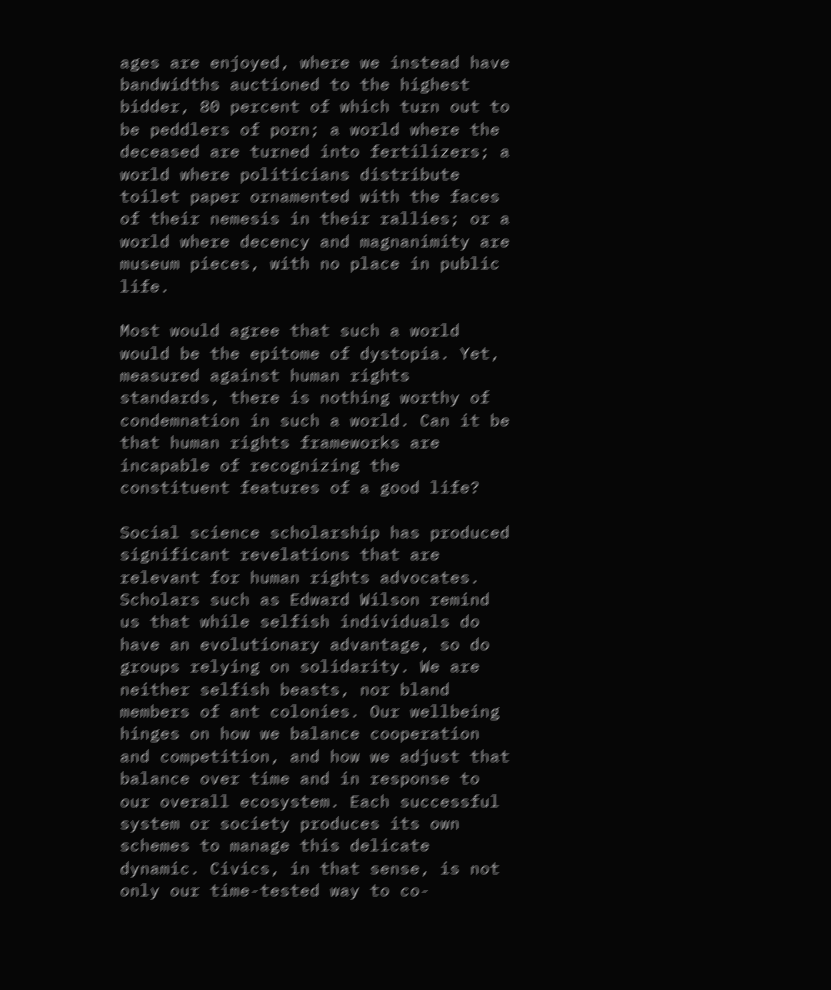ages are enjoyed, where we instead have bandwidths auctioned to the highest bidder, 80 percent of which turn out to be peddlers of porn; a world where the deceased are turned into fertilizers; a world where politicians distribute toilet paper ornamented with the faces of their nemesis in their rallies; or a world where decency and magnanimity are museum pieces, with no place in public life.

Most would agree that such a world would be the epitome of dystopia. Yet, measured against human rights standards, there is nothing worthy of condemnation in such a world. Can it be that human rights frameworks are incapable of recognizing the constituent features of a good life?

Social science scholarship has produced significant revelations that are relevant for human rights advocates. Scholars such as Edward Wilson remind us that while selfish individuals do have an evolutionary advantage, so do groups relying on solidarity. We are neither selfish beasts, nor bland members of ant colonies. Our wellbeing hinges on how we balance cooperation and competition, and how we adjust that balance over time and in response to our overall ecosystem. Each successful system or society produces its own schemes to manage this delicate dynamic. Civics, in that sense, is not only our time-tested way to co-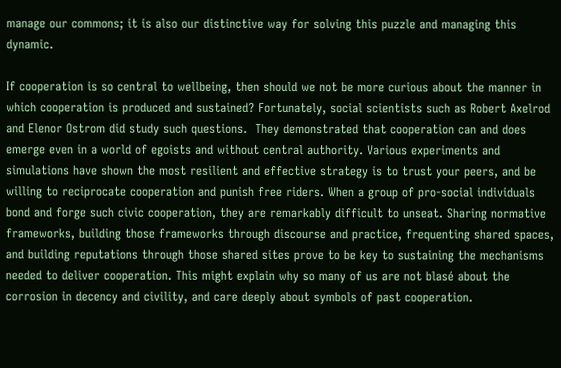manage our commons; it is also our distinctive way for solving this puzzle and managing this dynamic.

If cooperation is so central to wellbeing, then should we not be more curious about the manner in which cooperation is produced and sustained? Fortunately, social scientists such as Robert Axelrod and Elenor Ostrom did study such questions.  They demonstrated that cooperation can and does emerge even in a world of egoists and without central authority. Various experiments and simulations have shown the most resilient and effective strategy is to trust your peers, and be willing to reciprocate cooperation and punish free riders. When a group of pro-social individuals bond and forge such civic cooperation, they are remarkably difficult to unseat. Sharing normative frameworks, building those frameworks through discourse and practice, frequenting shared spaces, and building reputations through those shared sites prove to be key to sustaining the mechanisms needed to deliver cooperation. This might explain why so many of us are not blasé about the corrosion in decency and civility, and care deeply about symbols of past cooperation.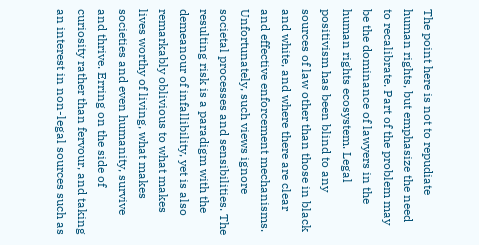The point here is not to repudiate human rights, but emphasize the need to recalibrate. Part of the problem may be the dominance of lawyers in the human rights ecosystem. Legal positivism has been blind to any sources of law other than those in black and white, and where there are clear and effective enforcement mechanisms. Unfortunately, such views ignore societal processes and sensibilities. The resulting risk is a paradigm with the demeanour of infallibility, yet is also remarkably oblivious to what makes lives worthy of living, what makes societies and even humanity, survive and thrive. Erring on the side of curiosity rather than fervour, and taking an interest in non-legal sources such as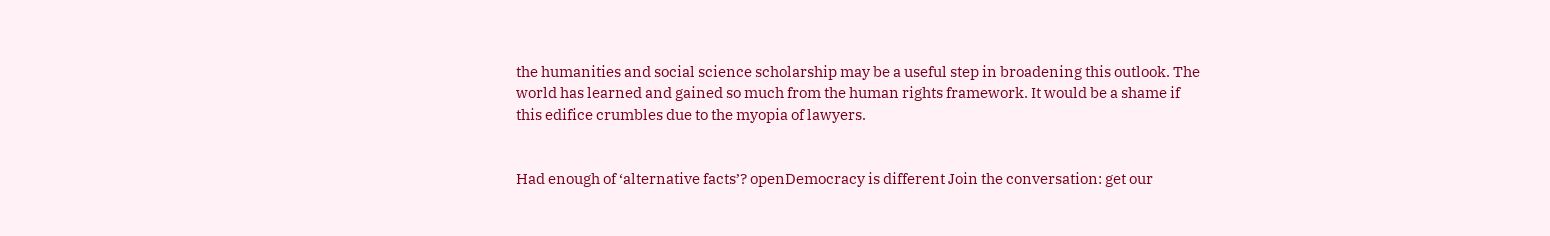the humanities and social science scholarship may be a useful step in broadening this outlook. The world has learned and gained so much from the human rights framework. It would be a shame if this edifice crumbles due to the myopia of lawyers.


Had enough of ‘alternative facts’? openDemocracy is different Join the conversation: get our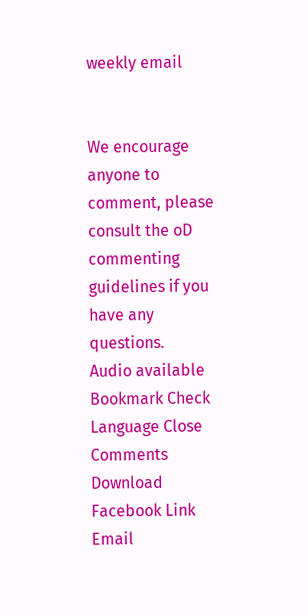weekly email


We encourage anyone to comment, please consult the oD commenting guidelines if you have any questions.
Audio available Bookmark Check Language Close Comments Download Facebook Link Email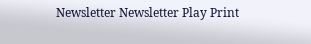Newsletter Newsletter Play Print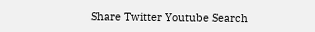Share Twitter Youtube Search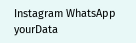Instagram WhatsApp yourData